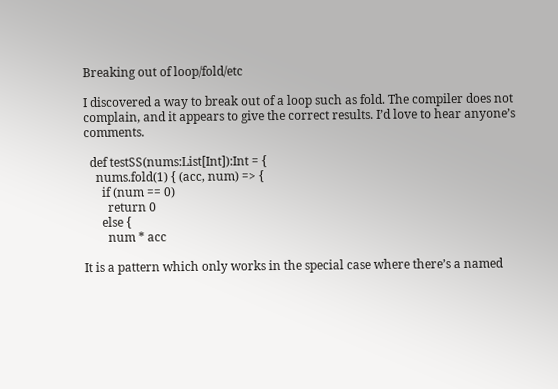Breaking out of loop/fold/etc

I discovered a way to break out of a loop such as fold. The compiler does not complain, and it appears to give the correct results. I’d love to hear anyone’s comments.

  def testSS(nums:List[Int]):Int = {
    nums.fold(1) { (acc, num) => {
      if (num == 0)
        return 0
      else {
        num * acc

It is a pattern which only works in the special case where there’s a named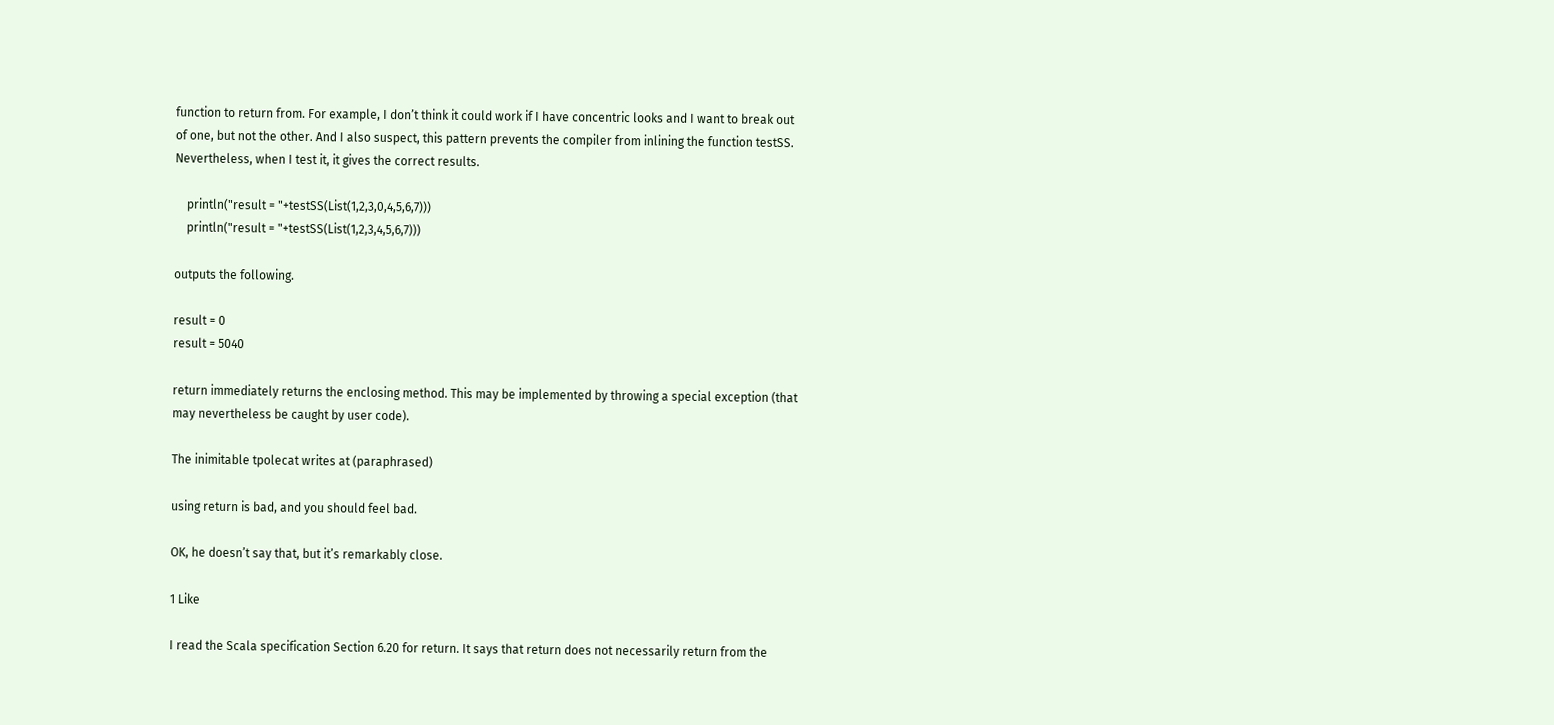function to return from. For example, I don’t think it could work if I have concentric looks and I want to break out of one, but not the other. And I also suspect, this pattern prevents the compiler from inlining the function testSS. Nevertheless, when I test it, it gives the correct results.

    println("result = "+testSS(List(1,2,3,0,4,5,6,7)))
    println("result = "+testSS(List(1,2,3,4,5,6,7)))

outputs the following.

result = 0
result = 5040

return immediately returns the enclosing method. This may be implemented by throwing a special exception (that may nevertheless be caught by user code).

The inimitable tpolecat writes at (paraphrased)

using return is bad, and you should feel bad.

OK, he doesn’t say that, but it’s remarkably close.

1 Like

I read the Scala specification Section 6.20 for return. It says that return does not necessarily return from the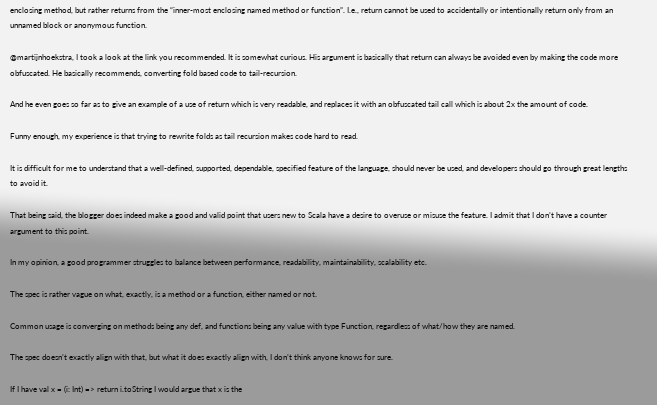enclosing method, but rather returns from the “inner-most enclosing named method or function”. I.e., return cannot be used to accidentally or intentionally return only from an unnamed block or anonymous function.

@martijnhoekstra, I took a look at the link you recommended. It is somewhat curious. His argument is basically that return can always be avoided even by making the code more obfuscated. He basically recommends, converting fold based code to tail-recursion.

And he even goes so far as to give an example of a use of return which is very readable, and replaces it with an obfuscated tail call which is about 2x the amount of code.

Funny enough, my experience is that trying to rewrite folds as tail recursion makes code hard to read.

It is difficult for me to understand that a well-defined, supported, dependable, specified feature of the language, should never be used, and developers should go through great lengths to avoid it.

That being said, the blogger does indeed make a good and valid point that users new to Scala have a desire to overuse or misuse the feature. I admit that I don’t have a counter argument to this point.

In my opinion, a good programmer struggles to balance between performance, readability, maintainability, scalability etc.

The spec is rather vague on what, exactly, is a method or a function, either named or not.

Common usage is converging on methods being any def, and functions being any value with type Function, regardless of what/how they are named.

The spec doesn’t exactly align with that, but what it does exactly align with, I don’t think anyone knows for sure.

If I have val x = (i: Int) => return i.toString I would argue that x is the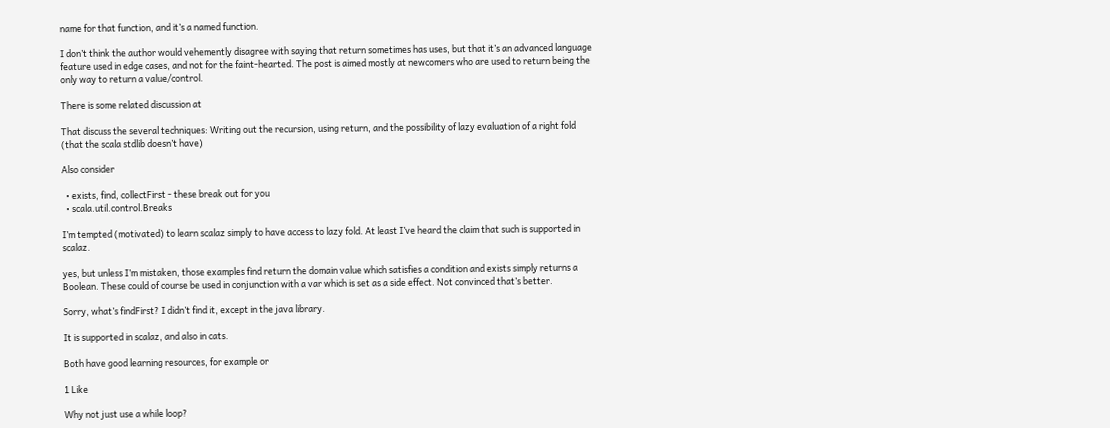name for that function, and it’s a named function.

I don’t think the author would vehemently disagree with saying that return sometimes has uses, but that it’s an advanced language feature used in edge cases, and not for the faint-hearted. The post is aimed mostly at newcomers who are used to return being the only way to return a value/control.

There is some related discussion at

That discuss the several techniques: Writing out the recursion, using return, and the possibility of lazy evaluation of a right fold (that the scala stdlib doesn’t have)

Also consider

  • exists, find, collectFirst - these break out for you
  • scala.util.control.Breaks

I’m tempted (motivated) to learn scalaz simply to have access to lazy fold. At least I’ve heard the claim that such is supported in scalaz.

yes, but unless I’m mistaken, those examples find return the domain value which satisfies a condition and exists simply returns a Boolean. These could of course be used in conjunction with a var which is set as a side effect. Not convinced that’s better.

Sorry, what’s findFirst? I didn’t find it, except in the java library.

It is supported in scalaz, and also in cats.

Both have good learning resources, for example or

1 Like

Why not just use a while loop?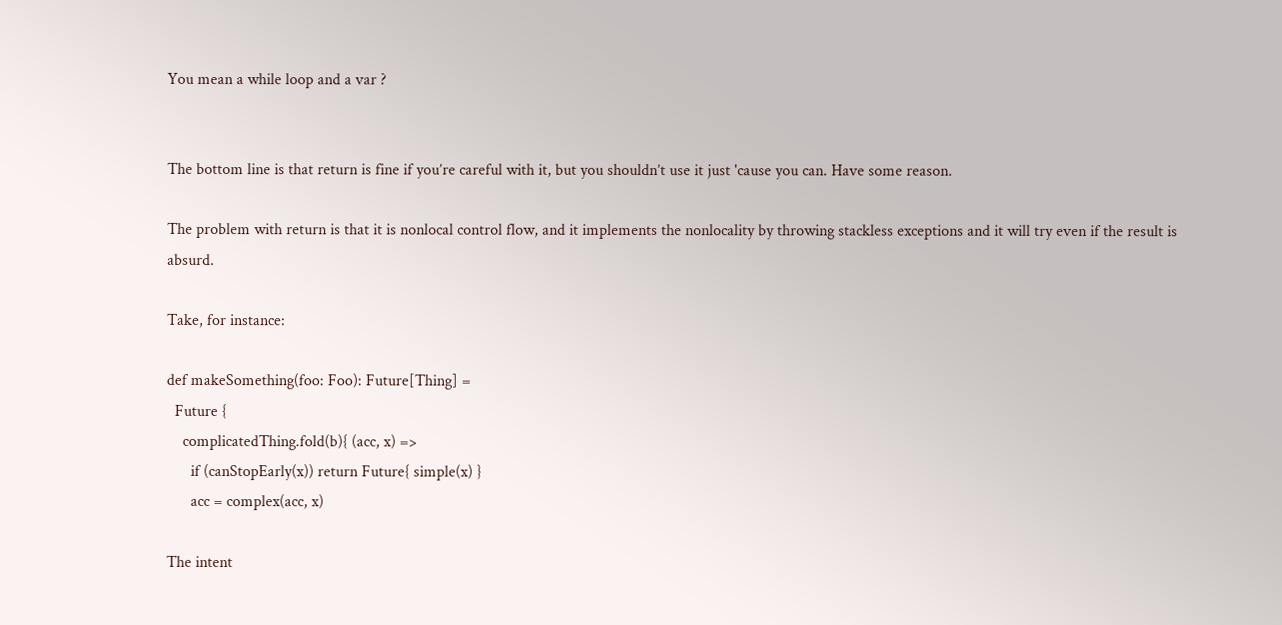You mean a while loop and a var ?


The bottom line is that return is fine if you’re careful with it, but you shouldn’t use it just 'cause you can. Have some reason.

The problem with return is that it is nonlocal control flow, and it implements the nonlocality by throwing stackless exceptions and it will try even if the result is absurd.

Take, for instance:

def makeSomething(foo: Foo): Future[Thing] =
  Future {
    complicatedThing.fold(b){ (acc, x) =>
      if (canStopEarly(x)) return Future{ simple(x) }
      acc = complex(acc, x)

The intent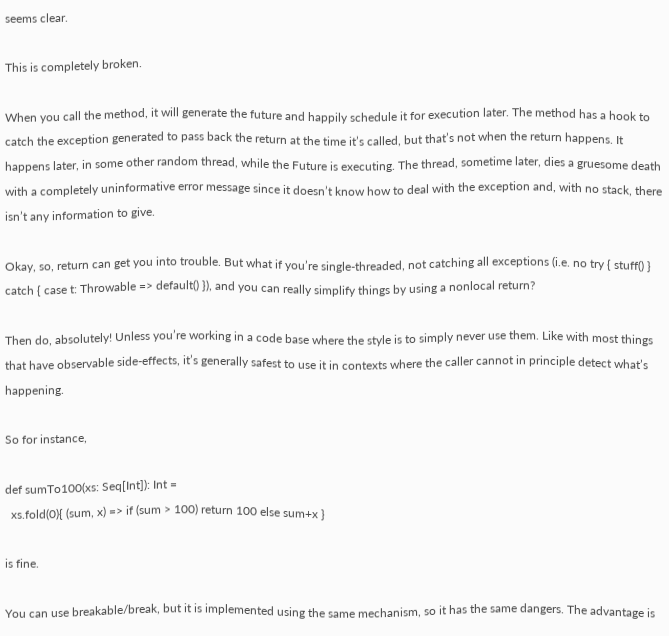seems clear.

This is completely broken.

When you call the method, it will generate the future and happily schedule it for execution later. The method has a hook to catch the exception generated to pass back the return at the time it’s called, but that’s not when the return happens. It happens later, in some other random thread, while the Future is executing. The thread, sometime later, dies a gruesome death with a completely uninformative error message since it doesn’t know how to deal with the exception and, with no stack, there isn’t any information to give.

Okay, so, return can get you into trouble. But what if you’re single-threaded, not catching all exceptions (i.e. no try { stuff() } catch { case t: Throwable => default() }), and you can really simplify things by using a nonlocal return?

Then do, absolutely! Unless you’re working in a code base where the style is to simply never use them. Like with most things that have observable side-effects, it’s generally safest to use it in contexts where the caller cannot in principle detect what’s happening.

So for instance,

def sumTo100(xs: Seq[Int]): Int =
  xs.fold(0){ (sum, x) => if (sum > 100) return 100 else sum+x }

is fine.

You can use breakable/break, but it is implemented using the same mechanism, so it has the same dangers. The advantage is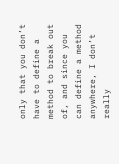only that you don’t have to define a method to break out of, and since you can define a method anywhere, I don’t really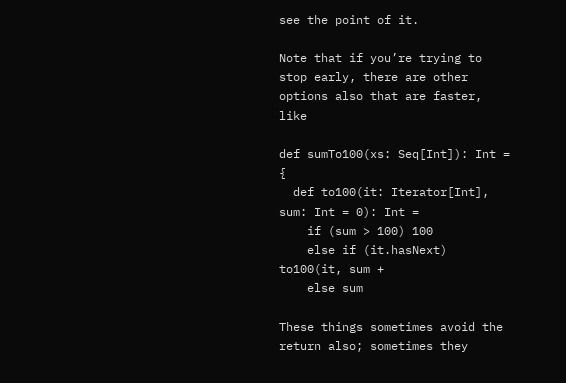see the point of it.

Note that if you’re trying to stop early, there are other options also that are faster, like

def sumTo100(xs: Seq[Int]): Int = {
  def to100(it: Iterator[Int], sum: Int = 0): Int =
    if (sum > 100) 100
    else if (it.hasNext) to100(it, sum +
    else sum

These things sometimes avoid the return also; sometimes they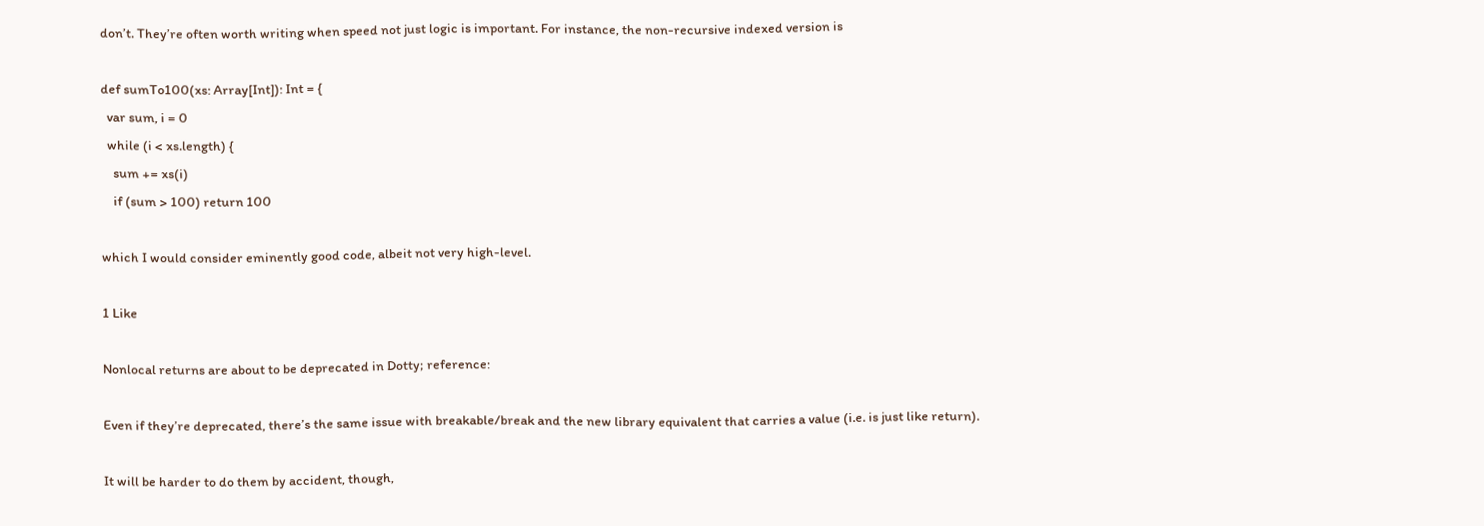don’t. They’re often worth writing when speed not just logic is important. For instance, the non-recursive indexed version is

def sumTo100(xs: Array[Int]): Int = {
  var sum, i = 0
  while (i < xs.length) {
    sum += xs(i)
    if (sum > 100) return 100

which I would consider eminently good code, albeit not very high-level.

1 Like

Nonlocal returns are about to be deprecated in Dotty; reference:

Even if they’re deprecated, there’s the same issue with breakable/break and the new library equivalent that carries a value (i.e. is just like return).

It will be harder to do them by accident, though,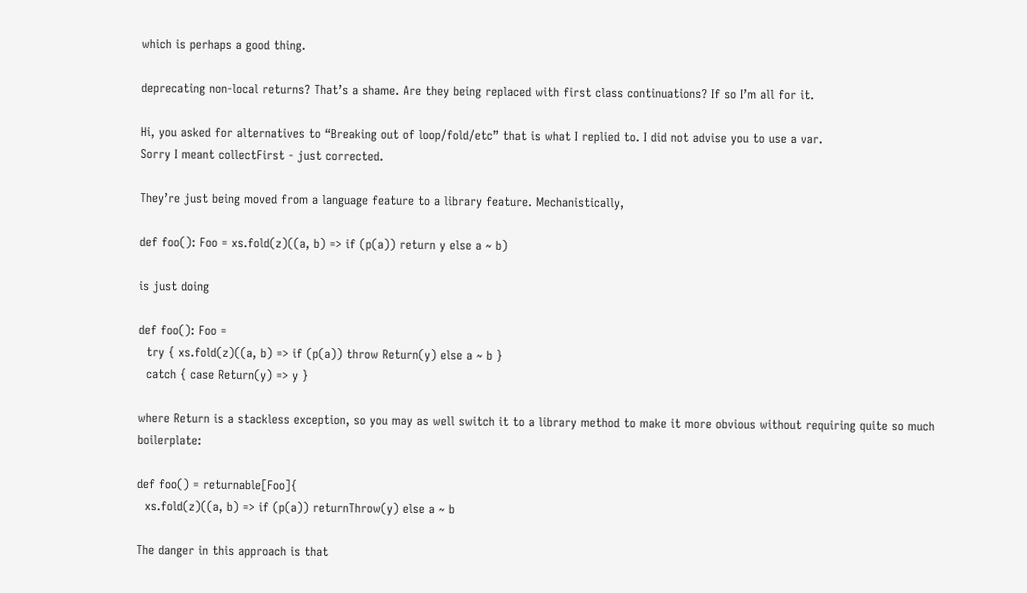which is perhaps a good thing.

deprecating non-local returns? That’s a shame. Are they being replaced with first class continuations? If so I’m all for it.

Hi, you asked for alternatives to “Breaking out of loop/fold/etc” that is what I replied to. I did not advise you to use a var.
Sorry I meant collectFirst - just corrected.

They’re just being moved from a language feature to a library feature. Mechanistically,

def foo(): Foo = xs.fold(z)((a, b) => if (p(a)) return y else a ~ b)

is just doing

def foo(): Foo =
  try { xs.fold(z)((a, b) => if (p(a)) throw Return(y) else a ~ b }
  catch { case Return(y) => y }

where Return is a stackless exception, so you may as well switch it to a library method to make it more obvious without requiring quite so much boilerplate:

def foo() = returnable[Foo]{
  xs.fold(z)((a, b) => if (p(a)) returnThrow(y) else a ~ b

The danger in this approach is that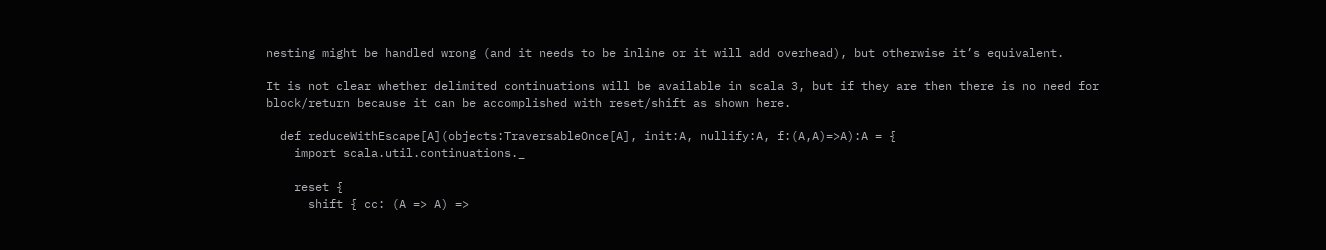nesting might be handled wrong (and it needs to be inline or it will add overhead), but otherwise it’s equivalent.

It is not clear whether delimited continuations will be available in scala 3, but if they are then there is no need for block/return because it can be accomplished with reset/shift as shown here.

  def reduceWithEscape[A](objects:TraversableOnce[A], init:A, nullify:A, f:(A,A)=>A):A = {
    import scala.util.continuations._

    reset {
      shift { cc: (A => A) =>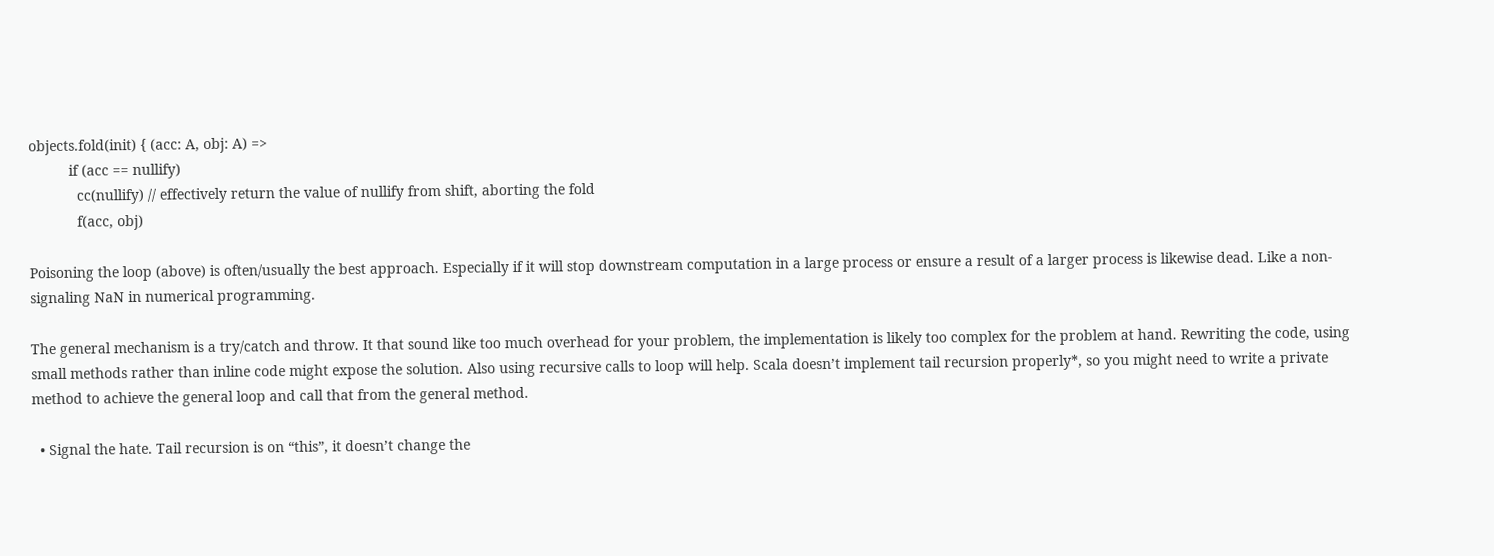objects.fold(init) { (acc: A, obj: A) =>
          if (acc == nullify)
            cc(nullify) // effectively return the value of nullify from shift, aborting the fold
            f(acc, obj)

Poisoning the loop (above) is often/usually the best approach. Especially if it will stop downstream computation in a large process or ensure a result of a larger process is likewise dead. Like a non-signaling NaN in numerical programming.

The general mechanism is a try/catch and throw. It that sound like too much overhead for your problem, the implementation is likely too complex for the problem at hand. Rewriting the code, using small methods rather than inline code might expose the solution. Also using recursive calls to loop will help. Scala doesn’t implement tail recursion properly*, so you might need to write a private method to achieve the general loop and call that from the general method.

  • Signal the hate. Tail recursion is on “this”, it doesn’t change the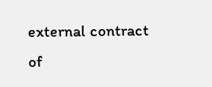external contract of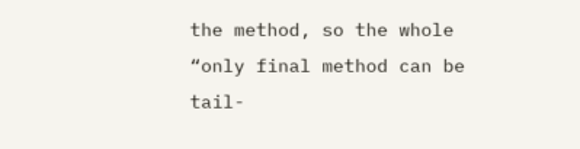the method, so the whole “only final method can be tail-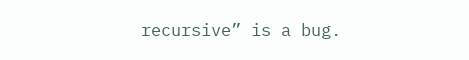recursive” is a bug.